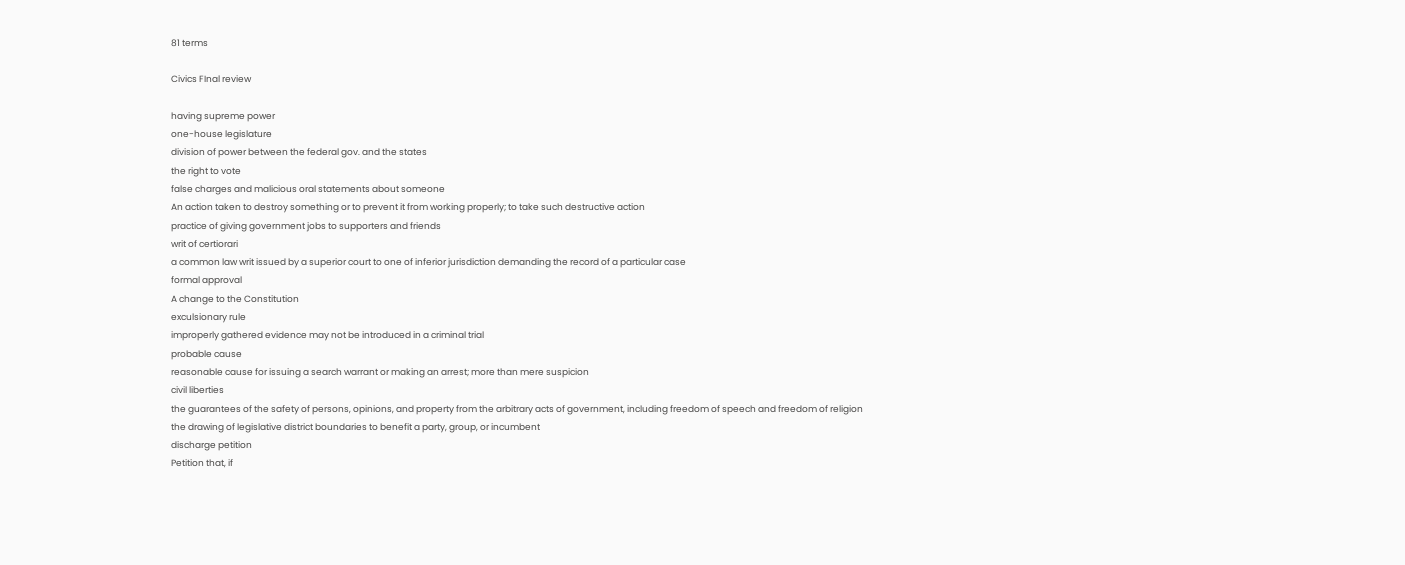81 terms

Civics FInal review

having supreme power
one-house legislature
division of power between the federal gov. and the states
the right to vote
false charges and malicious oral statements about someone
An action taken to destroy something or to prevent it from working properly; to take such destructive action
practice of giving government jobs to supporters and friends
writ of certiorari
a common law writ issued by a superior court to one of inferior jurisdiction demanding the record of a particular case
formal approval
A change to the Constitution
exculsionary rule
improperly gathered evidence may not be introduced in a criminal trial
probable cause
reasonable cause for issuing a search warrant or making an arrest; more than mere suspicion
civil liberties
the guarantees of the safety of persons, opinions, and property from the arbitrary acts of government, including freedom of speech and freedom of religion
the drawing of legislative district boundaries to benefit a party, group, or incumbent
discharge petition
Petition that, if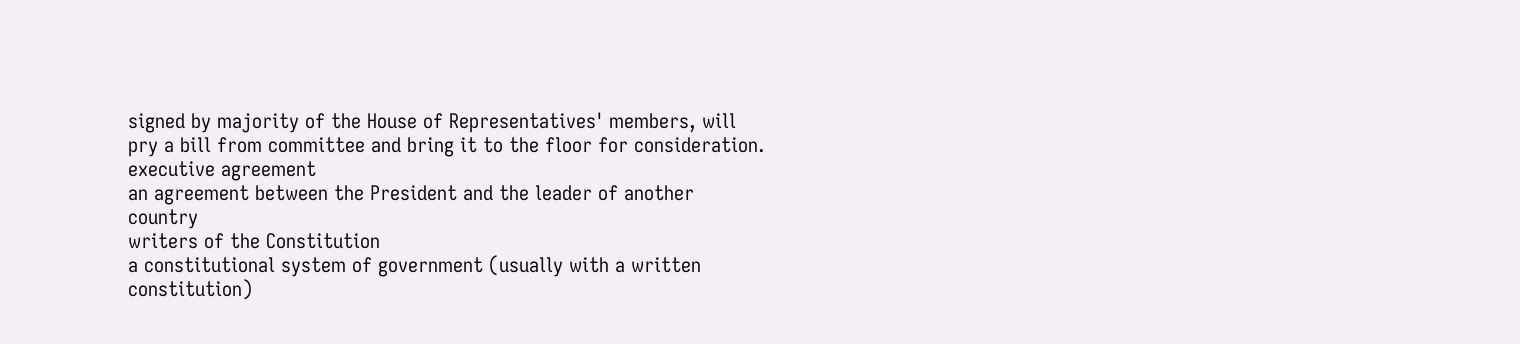signed by majority of the House of Representatives' members, will pry a bill from committee and bring it to the floor for consideration.
executive agreement
an agreement between the President and the leader of another country
writers of the Constitution
a constitutional system of government (usually with a written constitution)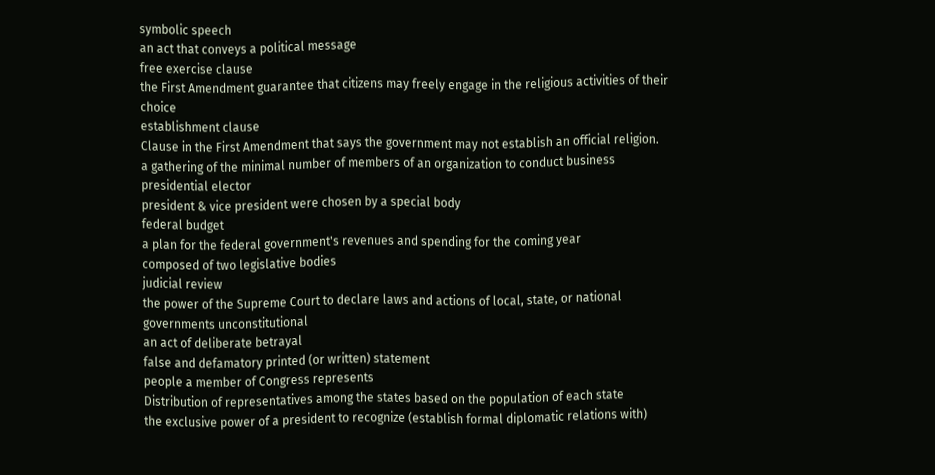symbolic speech
an act that conveys a political message
free exercise clause
the First Amendment guarantee that citizens may freely engage in the religious activities of their choice
establishment clause
Clause in the First Amendment that says the government may not establish an official religion.
a gathering of the minimal number of members of an organization to conduct business
presidential elector
president & vice president were chosen by a special body
federal budget
a plan for the federal government's revenues and spending for the coming year
composed of two legislative bodies
judicial review
the power of the Supreme Court to declare laws and actions of local, state, or national governments unconstitutional
an act of deliberate betrayal
false and defamatory printed (or written) statement
people a member of Congress represents
Distribution of representatives among the states based on the population of each state
the exclusive power of a president to recognize (establish formal diplomatic relations with)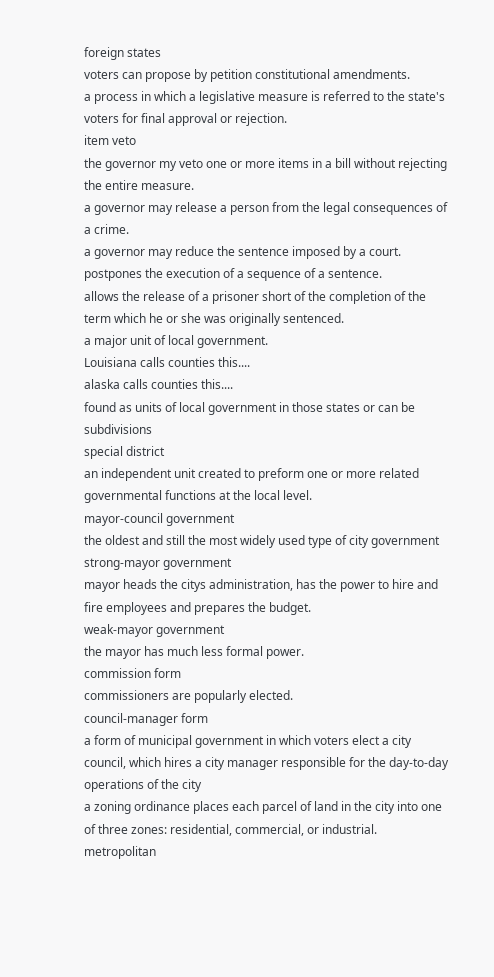foreign states
voters can propose by petition constitutional amendments.
a process in which a legislative measure is referred to the state's voters for final approval or rejection.
item veto
the governor my veto one or more items in a bill without rejecting the entire measure.
a governor may release a person from the legal consequences of a crime.
a governor may reduce the sentence imposed by a court.
postpones the execution of a sequence of a sentence.
allows the release of a prisoner short of the completion of the term which he or she was originally sentenced.
a major unit of local government.
Louisiana calls counties this....
alaska calls counties this....
found as units of local government in those states or can be subdivisions
special district
an independent unit created to preform one or more related governmental functions at the local level.
mayor-council government
the oldest and still the most widely used type of city government
strong-mayor government
mayor heads the citys administration, has the power to hire and fire employees and prepares the budget.
weak-mayor government
the mayor has much less formal power.
commission form
commissioners are popularly elected.
council-manager form
a form of municipal government in which voters elect a city council, which hires a city manager responsible for the day-to-day operations of the city
a zoning ordinance places each parcel of land in the city into one of three zones: residential, commercial, or industrial.
metropolitan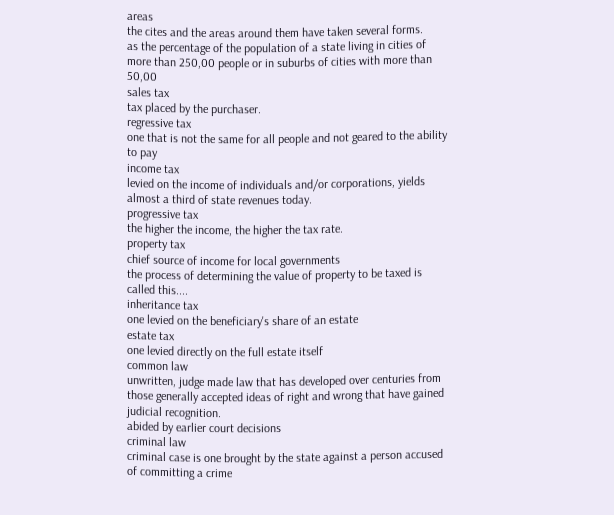areas
the cites and the areas around them have taken several forms.
as the percentage of the population of a state living in cities of more than 250,00 people or in suburbs of cities with more than 50,00
sales tax
tax placed by the purchaser.
regressive tax
one that is not the same for all people and not geared to the ability to pay
income tax
levied on the income of individuals and/or corporations, yields almost a third of state revenues today.
progressive tax
the higher the income, the higher the tax rate.
property tax
chief source of income for local governments
the process of determining the value of property to be taxed is called this....
inheritance tax
one levied on the beneficiary's share of an estate
estate tax
one levied directly on the full estate itself
common law
unwritten, judge made law that has developed over centuries from those generally accepted ideas of right and wrong that have gained judicial recognition.
abided by earlier court decisions
criminal law
criminal case is one brought by the state against a person accused of committing a crime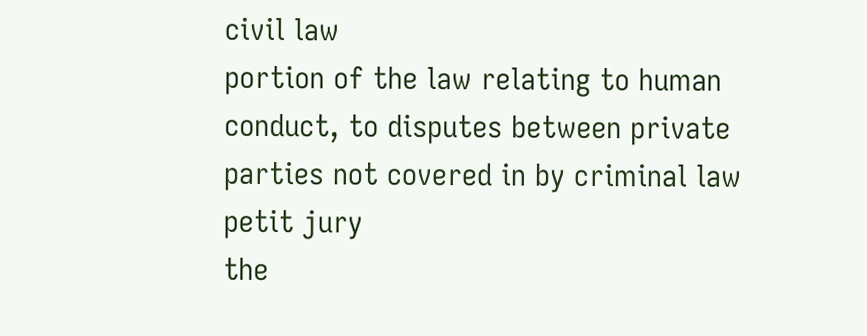civil law
portion of the law relating to human conduct, to disputes between private parties not covered in by criminal law
petit jury
the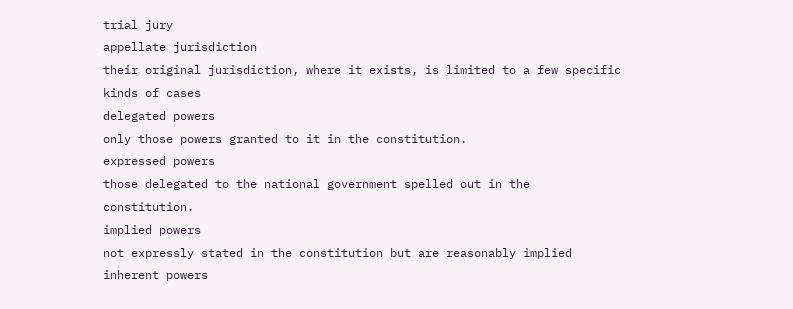trial jury
appellate jurisdiction
their original jurisdiction, where it exists, is limited to a few specific kinds of cases
delegated powers
only those powers granted to it in the constitution.
expressed powers
those delegated to the national government spelled out in the constitution.
implied powers
not expressly stated in the constitution but are reasonably implied
inherent powers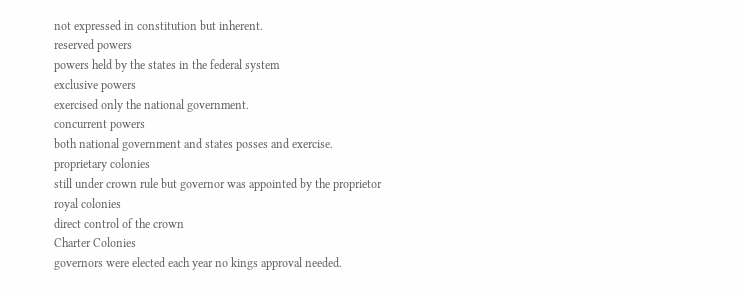not expressed in constitution but inherent.
reserved powers
powers held by the states in the federal system
exclusive powers
exercised only the national government.
concurrent powers
both national government and states posses and exercise.
proprietary colonies
still under crown rule but governor was appointed by the proprietor
royal colonies
direct control of the crown
Charter Colonies
governors were elected each year no kings approval needed.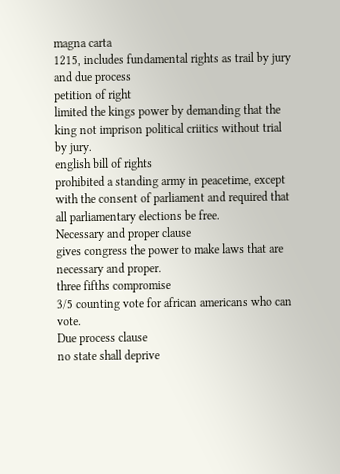magna carta
1215, includes fundamental rights as trail by jury and due process
petition of right
limited the kings power by demanding that the king not imprison political criitics without trial by jury.
english bill of rights
prohibited a standing army in peacetime, except with the consent of parliament and required that all parliamentary elections be free.
Necessary and proper clause
gives congress the power to make laws that are necessary and proper.
three fifths compromise
3/5 counting vote for african americans who can vote.
Due process clause
no state shall deprive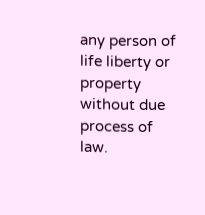any person of life liberty or property without due process of law.